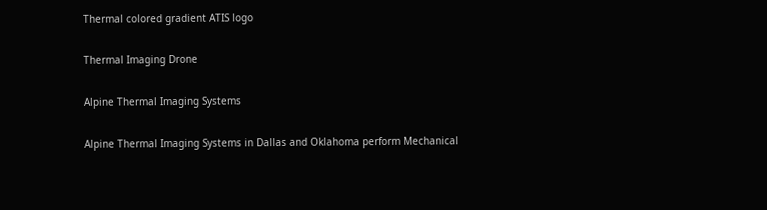Thermal colored gradient ATIS logo

Thermal Imaging Drone

Alpine Thermal Imaging Systems

Alpine Thermal Imaging Systems in Dallas and Oklahoma perform Mechanical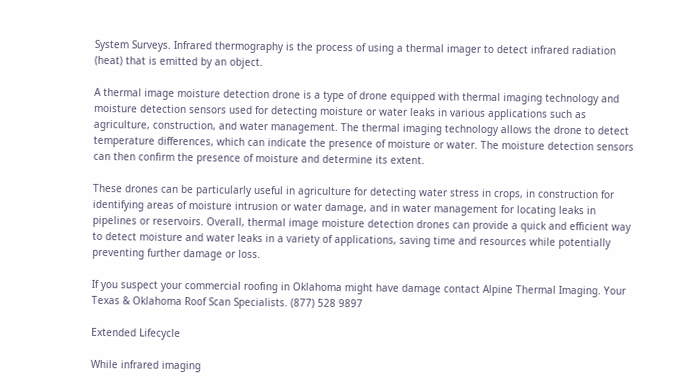System Surveys. Infrared thermography is the process of using a thermal imager to detect infrared radiation (heat) that is emitted by an object.

A thermal image moisture detection drone is a type of drone equipped with thermal imaging technology and moisture detection sensors used for detecting moisture or water leaks in various applications such as agriculture, construction, and water management. The thermal imaging technology allows the drone to detect temperature differences, which can indicate the presence of moisture or water. The moisture detection sensors can then confirm the presence of moisture and determine its extent.

These drones can be particularly useful in agriculture for detecting water stress in crops, in construction for identifying areas of moisture intrusion or water damage, and in water management for locating leaks in pipelines or reservoirs. Overall, thermal image moisture detection drones can provide a quick and efficient way to detect moisture and water leaks in a variety of applications, saving time and resources while potentially preventing further damage or loss.

If you suspect your commercial roofing in Oklahoma might have damage contact Alpine Thermal Imaging. Your Texas & Oklahoma Roof Scan Specialists. (877) 528 9897

Extended Lifecycle

While infrared imaging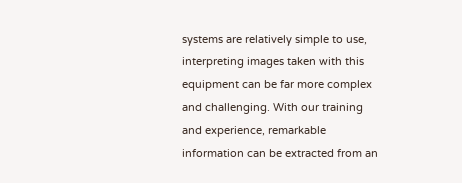systems are relatively simple to use, interpreting images taken with this equipment can be far more complex and challenging. With our training and experience, remarkable information can be extracted from an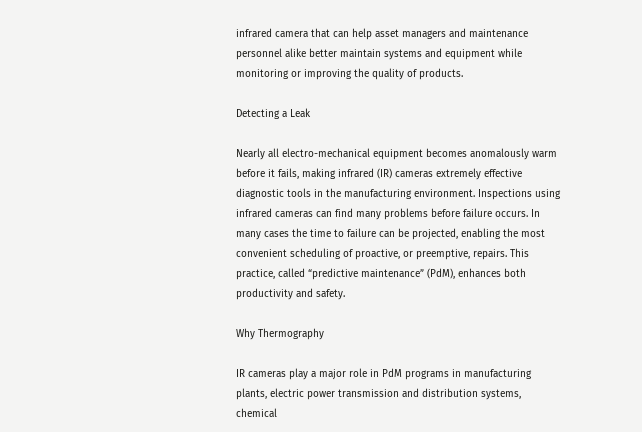infrared camera that can help asset managers and maintenance personnel alike better maintain systems and equipment while monitoring or improving the quality of products.

Detecting a Leak

Nearly all electro-mechanical equipment becomes anomalously warm before it fails, making infrared (IR) cameras extremely effective diagnostic tools in the manufacturing environment. Inspections using infrared cameras can find many problems before failure occurs. In many cases the time to failure can be projected, enabling the most convenient scheduling of proactive, or preemptive, repairs. This practice, called “predictive maintenance” (PdM), enhances both productivity and safety.

Why Thermography

IR cameras play a major role in PdM programs in manufacturing plants, electric power transmission and distribution systems, chemical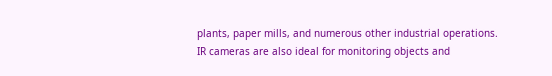plants, paper mills, and numerous other industrial operations. IR cameras are also ideal for monitoring objects and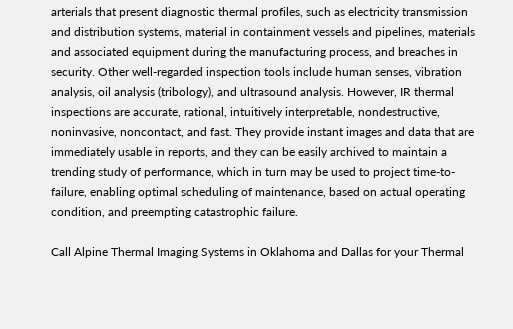arterials that present diagnostic thermal profiles, such as electricity transmission and distribution systems, material in containment vessels and pipelines, materials and associated equipment during the manufacturing process, and breaches in security. Other well-regarded inspection tools include human senses, vibration analysis, oil analysis (tribology), and ultrasound analysis. However, IR thermal inspections are accurate, rational, intuitively interpretable, nondestructive, noninvasive, noncontact, and fast. They provide instant images and data that are immediately usable in reports, and they can be easily archived to maintain a trending study of performance, which in turn may be used to project time-to-failure, enabling optimal scheduling of maintenance, based on actual operating condition, and preempting catastrophic failure.

Call Alpine Thermal Imaging Systems in Oklahoma and Dallas for your Thermal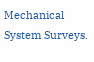Mechanical System Surveys.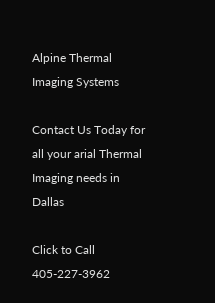Alpine Thermal Imaging Systems

Contact Us Today for all your arial Thermal Imaging needs in Dallas

Click to Call 405-227-3962